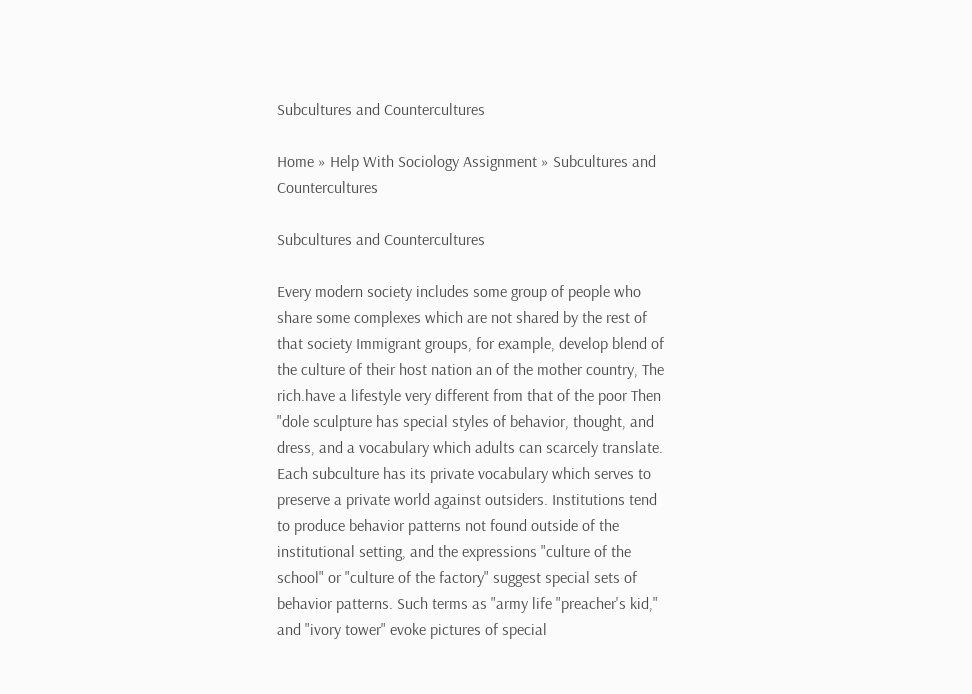Subcultures and Countercultures

Home » Help With Sociology Assignment » Subcultures and Countercultures

Subcultures and Countercultures

Every modern society includes some group of people who share some complexes which are not shared by the rest of that society Immigrant groups, for example, develop blend of the culture of their host nation an of the mother country, The rich.have a lifestyle very different from that of the poor Then "dole sculpture has special styles of behavior, thought, and dress, and a vocabulary which adults can scarcely translate. Each subculture has its private vocabulary which serves to preserve a private world against outsiders. Institutions tend to produce behavior patterns not found outside of the institutional setting, and the expressions "culture of the school" or "culture of the factory" suggest special sets of behavior patterns. Such terms as "army life "preacher's kid," and "ivory tower" evoke pictures of special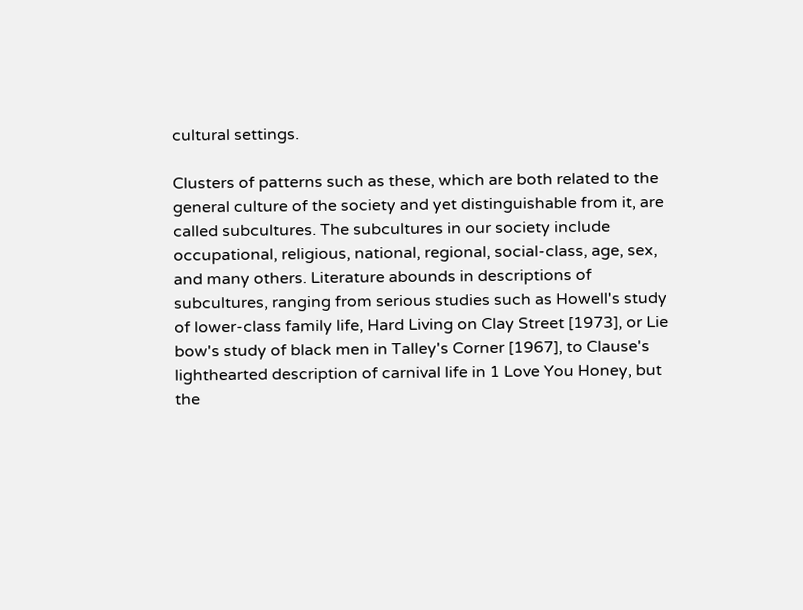cultural settings.

Clusters of patterns such as these, which are both related to the general culture of the society and yet distinguishable from it, are called subcultures. The subcultures in our society include occupational, religious, national, regional, social-class, age, sex, and many others. Literature abounds in descriptions of subcultures, ranging from serious studies such as Howell's study of lower-class family life, Hard Living on Clay Street [1973], or Lie bow's study of black men in Talley's Corner [1967], to Clause's lighthearted description of carnival life in 1 Love You Honey, but the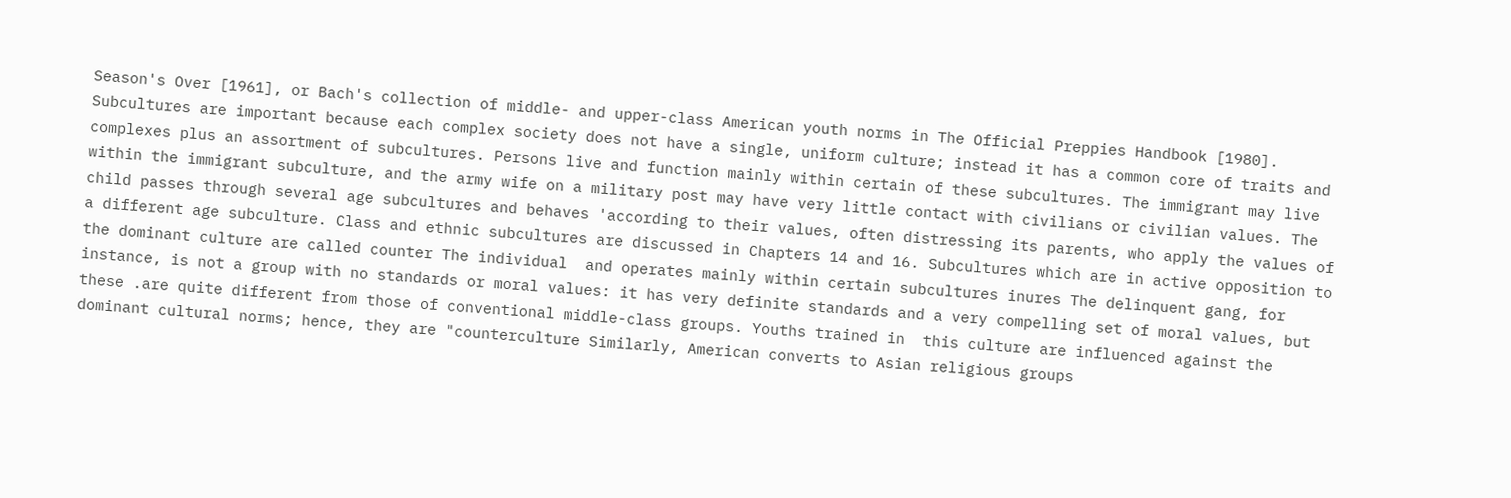Season's Over [1961], or Bach's collection of middle- and upper-class American youth norms in The Official Preppies Handbook [1980]. Subcultures are important because each complex society does not have a single, uniform culture; instead it has a common core of traits and complexes plus an assortment of subcultures. Persons live and function mainly within certain of these subcultures. The immigrant may live within the immigrant subculture, and the army wife on a military post may have very little contact with civilians or civilian values. The child passes through several age subcultures and behaves 'according to their values, often distressing its parents, who apply the values of a different age subculture. Class and ethnic subcultures are discussed in Chapters 14 and 16. Subcultures which are in active opposition to the dominant culture are called counter The individual  and operates mainly within certain subcultures inures The delinquent gang, for instance, is not a group with no standards or moral values: it has very definite standards and a very compelling set of moral values, but these .are quite different from those of conventional middle-class groups. Youths trained in  this culture are influenced against the dominant cultural norms; hence, they are "counterculture Similarly, American converts to Asian religious groups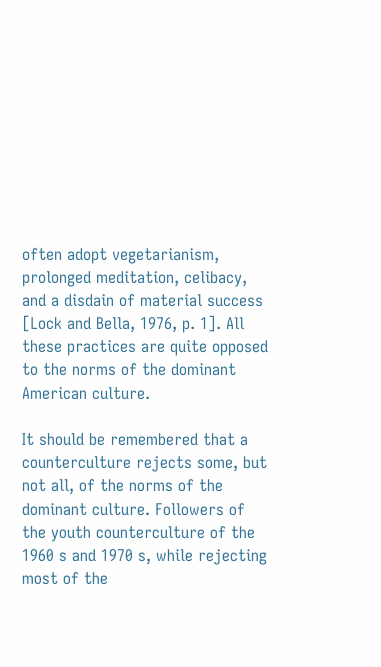often adopt vegetarianism, prolonged meditation, celibacy, and a disdain of material success [Lock and Bella, 1976, p. 1]. All these practices are quite opposed to the norms of the dominant American culture.

It should be remembered that a counterculture rejects some, but not all, of the norms of the dominant culture. Followers of the youth counterculture of the 1960 s and 1970 s, while rejecting most of the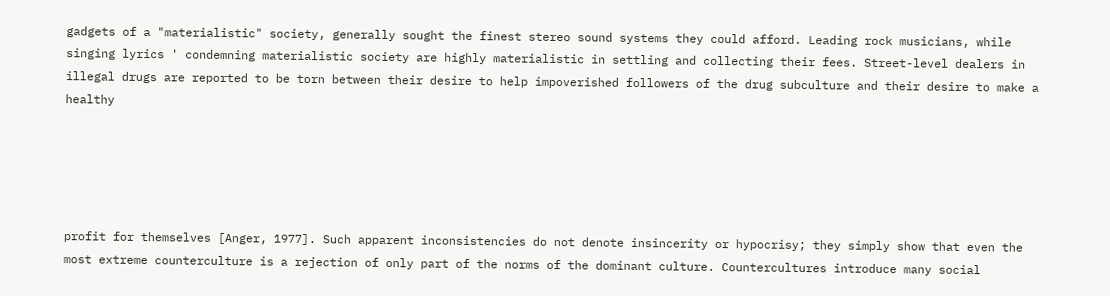gadgets of a "materialistic" society, generally sought the finest stereo sound systems they could afford. Leading rock musicians, while singing lyrics ' condemning materialistic society are highly materialistic in settling and collecting their fees. Street-level dealers in illegal drugs are reported to be torn between their desire to help impoverished followers of the drug subculture and their desire to make a healthy





profit for themselves [Anger, 1977]. Such apparent inconsistencies do not denote insincerity or hypocrisy; they simply show that even the most extreme counterculture is a rejection of only part of the norms of the dominant culture. Countercultures introduce many social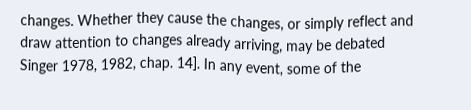changes. Whether they cause the changes, or simply reflect and draw attention to changes already arriving, may be debated Singer 1978, 1982, chap. 14]. In any event, some of the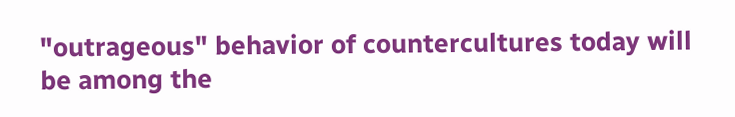"outrageous" behavior of countercultures today will be among the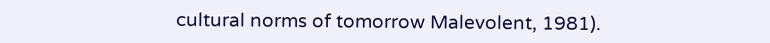cultural norms of tomorrow Malevolent, 1981).